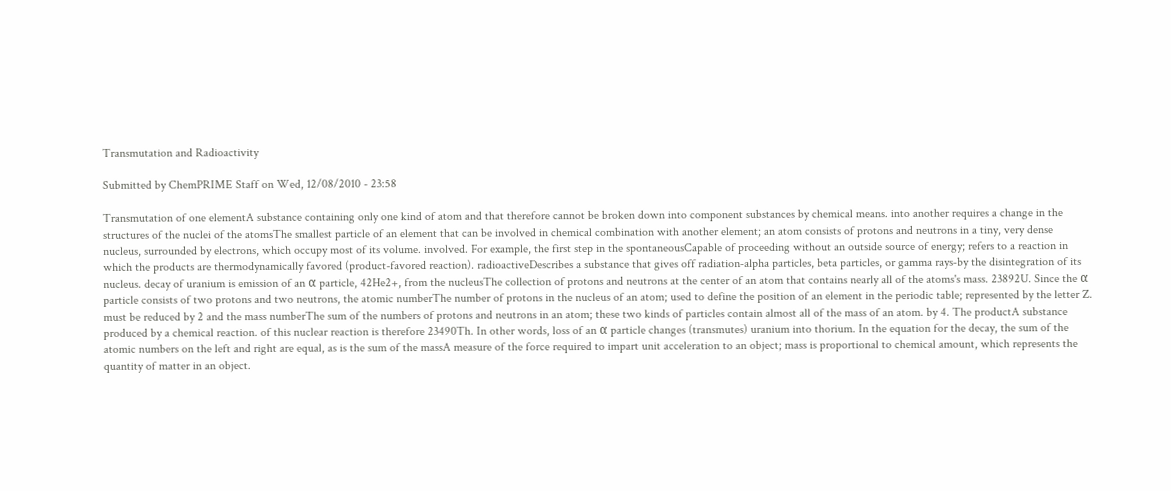Transmutation and Radioactivity

Submitted by ChemPRIME Staff on Wed, 12/08/2010 - 23:58

Transmutation of one elementA substance containing only one kind of atom and that therefore cannot be broken down into component substances by chemical means. into another requires a change in the structures of the nuclei of the atomsThe smallest particle of an element that can be involved in chemical combination with another element; an atom consists of protons and neutrons in a tiny, very dense nucleus, surrounded by electrons, which occupy most of its volume. involved. For example, the first step in the spontaneousCapable of proceeding without an outside source of energy; refers to a reaction in which the products are thermodynamically favored (product-favored reaction). radioactiveDescribes a substance that gives off radiation‐alpha particles, beta particles, or gamma rays‐by the disintegration of its nucleus. decay of uranium is emission of an α particle, 42He2+, from the nucleusThe collection of protons and neutrons at the center of an atom that contains nearly all of the atoms's mass. 23892U. Since the α particle consists of two protons and two neutrons, the atomic numberThe number of protons in the nucleus of an atom; used to define the position of an element in the periodic table; represented by the letter Z. must be reduced by 2 and the mass numberThe sum of the numbers of protons and neutrons in an atom; these two kinds of particles contain almost all of the mass of an atom. by 4. The productA substance produced by a chemical reaction. of this nuclear reaction is therefore 23490Th. In other words, loss of an α particle changes (transmutes) uranium into thorium. In the equation for the decay, the sum of the atomic numbers on the left and right are equal, as is the sum of the massA measure of the force required to impart unit acceleration to an object; mass is proportional to chemical amount, which represents the quantity of matter in an object.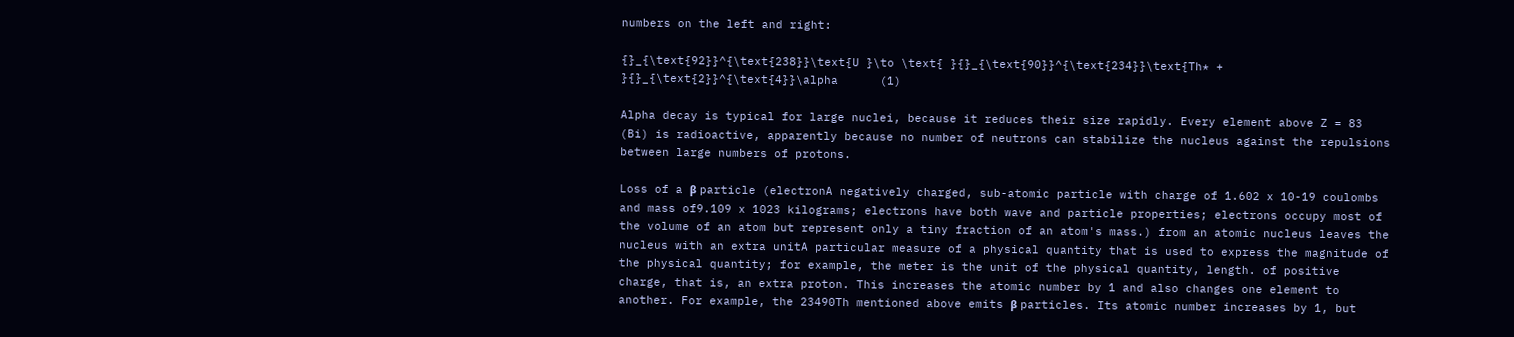numbers on the left and right:

{}_{\text{92}}^{\text{238}}\text{U }\to \text{ }{}_{\text{90}}^{\text{234}}\text{Th* + }{}_{\text{2}}^{\text{4}}\alpha      (1)

Alpha decay is typical for large nuclei, because it reduces their size rapidly. Every element above Z = 83 (Bi) is radioactive, apparently because no number of neutrons can stabilize the nucleus against the repulsions between large numbers of protons.

Loss of a β particle (electronA negatively charged, sub-atomic particle with charge of 1.602 x 10-19 coulombs and mass of9.109 x 1023 kilograms; electrons have both wave and particle properties; electrons occupy most of the volume of an atom but represent only a tiny fraction of an atom's mass.) from an atomic nucleus leaves the nucleus with an extra unitA particular measure of a physical quantity that is used to express the magnitude of the physical quantity; for example, the meter is the unit of the physical quantity, length. of positive charge, that is, an extra proton. This increases the atomic number by 1 and also changes one element to another. For example, the 23490Th mentioned above emits β particles. Its atomic number increases by 1, but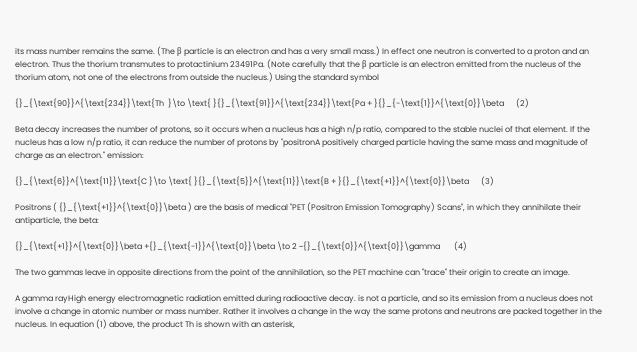its mass number remains the same. (The β particle is an electron and has a very small mass.) In effect one neutron is converted to a proton and an electron. Thus the thorium transmutes to protactinium 23491Pa. (Note carefully that the β particle is an electron emitted from the nucleus of the thorium atom, not one of the electrons from outside the nucleus.) Using the standard symbol

{}_{\text{90}}^{\text{234}}\text{Th  }\to \text{ }{}_{\text{91}}^{\text{234}}\text{Pa + }{}_{-\text{1}}^{\text{0}}\beta      (2)

Beta decay increases the number of protons, so it occurs when a nucleus has a high n/p ratio, compared to the stable nuclei of that element. If the nucleus has a low n/p ratio, it can reduce the number of protons by "positronA positively charged particle having the same mass and magnitude of charge as an electron." emission:

{}_{\text{6}}^{\text{11}}\text{C }\to \text{ }{}_{\text{5}}^{\text{11}}\text{B + }{}_{\text{+1}}^{\text{0}}\beta      (3)

Positrons ( {}_{\text{+1}}^{\text{0}}\beta ) are the basis of medical "PET (Positron Emission Tomography) Scans", in which they annihilate their antiparticle, the beta:

{}_{\text{+1}}^{\text{0}}\beta +{}_{\text{-1}}^{\text{0}}\beta \to 2 ~{}_{\text{0}}^{\text{0}}\gamma       (4)

The two gammas leave in opposite directions from the point of the annihilation, so the PET machine can "trace" their origin to create an image.

A gamma rayHigh energy electromagnetic radiation emitted during radioactive decay. is not a particle, and so its emission from a nucleus does not involve a change in atomic number or mass number. Rather it involves a change in the way the same protons and neutrons are packed together in the nucleus. In equation (1) above, the product Th is shown with an asterisk,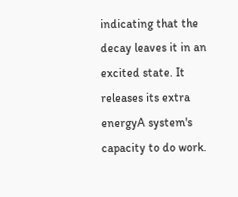indicating that the decay leaves it in an excited state. It releases its extra energyA system's capacity to do work.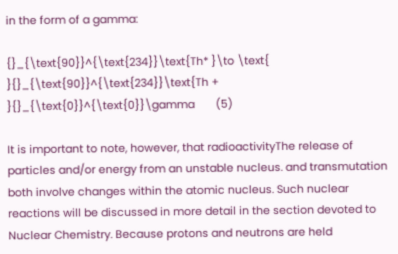in the form of a gamma:

{}_{\text{90}}^{\text{234}}\text{Th* }\to \text{ }{}_{\text{90}}^{\text{234}}\text{Th + }{}_{\text{0}}^{\text{0}}\gamma       (5)

It is important to note, however, that radioactivityThe release of particles and/or energy from an unstable nucleus. and transmutation both involve changes within the atomic nucleus. Such nuclear reactions will be discussed in more detail in the section devoted to Nuclear Chemistry. Because protons and neutrons are held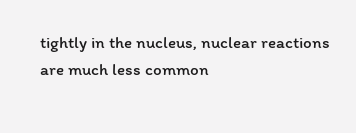tightly in the nucleus, nuclear reactions are much less common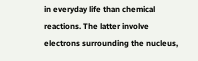in everyday life than chemical reactions. The latter involve electrons surrounding the nucleus,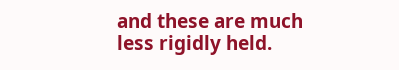and these are much less rigidly held.